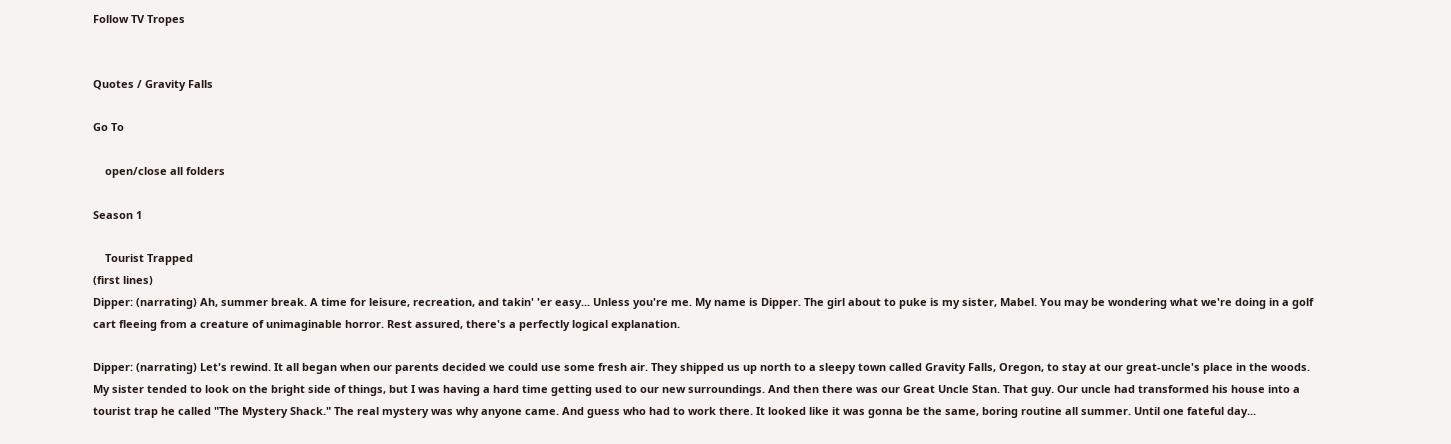Follow TV Tropes


Quotes / Gravity Falls

Go To

    open/close all folders

Season 1

    Tourist Trapped
(first lines)
Dipper: (narrating) Ah, summer break. A time for leisure, recreation, and takin' 'er easy... Unless you're me. My name is Dipper. The girl about to puke is my sister, Mabel. You may be wondering what we're doing in a golf cart fleeing from a creature of unimaginable horror. Rest assured, there's a perfectly logical explanation.

Dipper: (narrating) Let's rewind. It all began when our parents decided we could use some fresh air. They shipped us up north to a sleepy town called Gravity Falls, Oregon, to stay at our great-uncle's place in the woods. My sister tended to look on the bright side of things, but I was having a hard time getting used to our new surroundings. And then there was our Great Uncle Stan. That guy. Our uncle had transformed his house into a tourist trap he called "The Mystery Shack." The real mystery was why anyone came. And guess who had to work there. It looked like it was gonna be the same, boring routine all summer. Until one fateful day...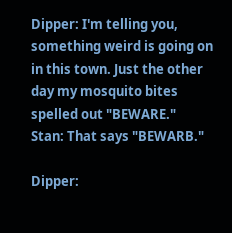Dipper: I'm telling you, something weird is going on in this town. Just the other day my mosquito bites spelled out "BEWARE."
Stan: That says "BEWARB."

Dipper: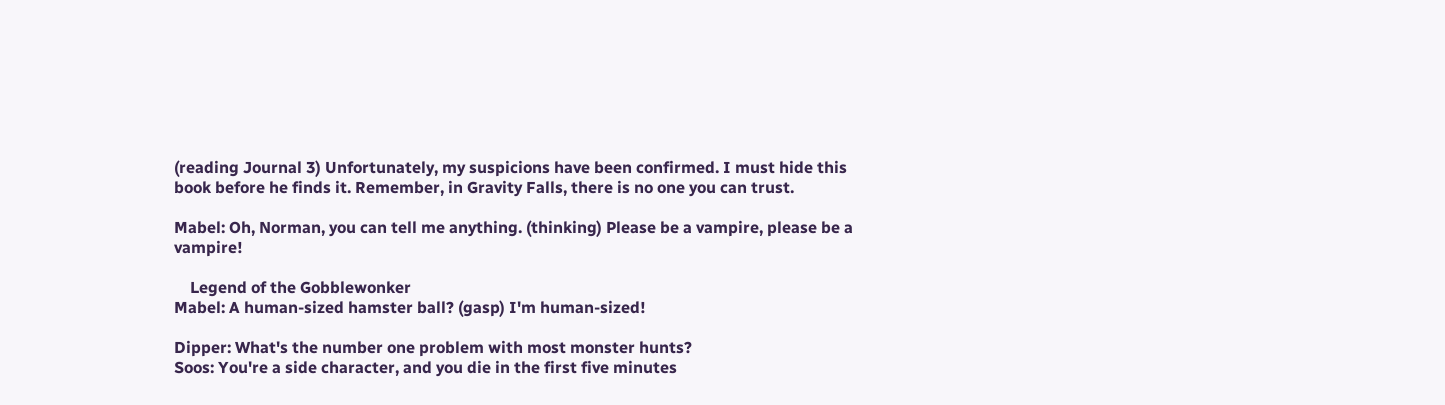(reading Journal 3) Unfortunately, my suspicions have been confirmed. I must hide this book before he finds it. Remember, in Gravity Falls, there is no one you can trust.

Mabel: Oh, Norman, you can tell me anything. (thinking) Please be a vampire, please be a vampire!

    Legend of the Gobblewonker
Mabel: A human-sized hamster ball? (gasp) I'm human-sized!

Dipper: What's the number one problem with most monster hunts?
Soos: You're a side character, and you die in the first five minutes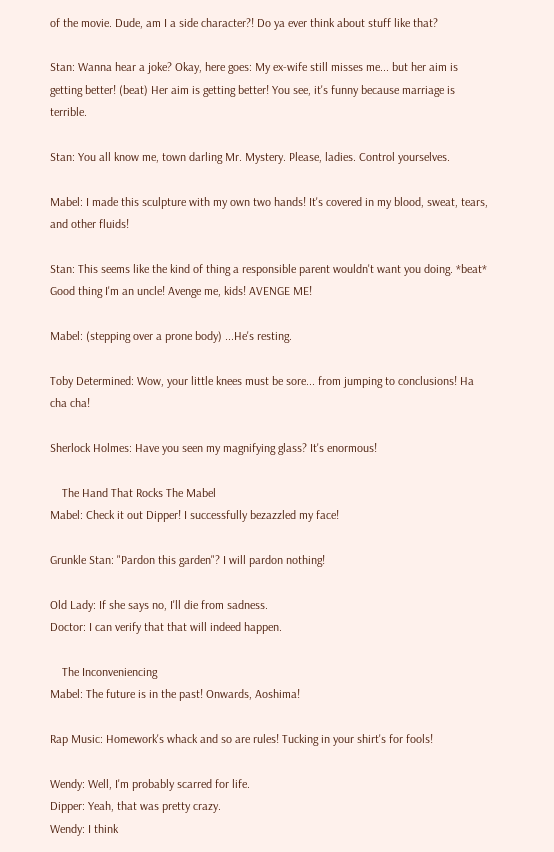of the movie. Dude, am I a side character?! Do ya ever think about stuff like that?

Stan: Wanna hear a joke? Okay, here goes: My ex-wife still misses me... but her aim is getting better! (beat) Her aim is getting better! You see, it's funny because marriage is terrible.

Stan: You all know me, town darling Mr. Mystery. Please, ladies. Control yourselves.

Mabel: I made this sculpture with my own two hands! It's covered in my blood, sweat, tears, and other fluids!

Stan: This seems like the kind of thing a responsible parent wouldn't want you doing. *beat* Good thing I'm an uncle! Avenge me, kids! AVENGE ME!

Mabel: (stepping over a prone body) ...He's resting.

Toby Determined: Wow, your little knees must be sore... from jumping to conclusions! Ha cha cha!

Sherlock Holmes: Have you seen my magnifying glass? It's enormous!

    The Hand That Rocks The Mabel
Mabel: Check it out Dipper! I successfully bezazzled my face!

Grunkle Stan: "Pardon this garden"? I will pardon nothing!

Old Lady: If she says no, I'll die from sadness.
Doctor: I can verify that that will indeed happen.

    The Inconveniencing
Mabel: The future is in the past! Onwards, Aoshima!

Rap Music: Homework's whack and so are rules! Tucking in your shirt's for fools!

Wendy: Well, I'm probably scarred for life.
Dipper: Yeah, that was pretty crazy.
Wendy: I think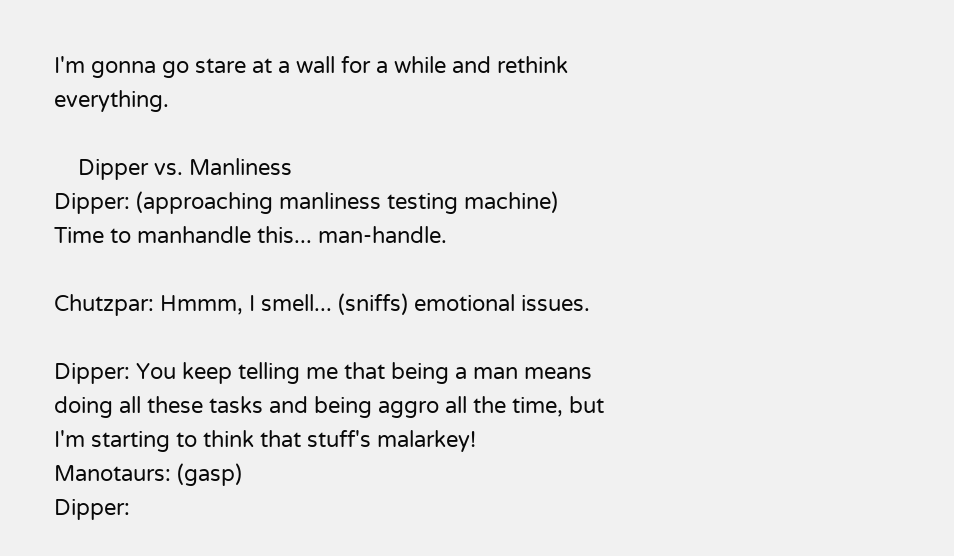I'm gonna go stare at a wall for a while and rethink everything.

    Dipper vs. Manliness
Dipper: (approaching manliness testing machine) Time to manhandle this... man-handle.

Chutzpar: Hmmm, I smell... (sniffs) emotional issues.

Dipper: You keep telling me that being a man means doing all these tasks and being aggro all the time, but I'm starting to think that stuff's malarkey!
Manotaurs: (gasp)
Dipper: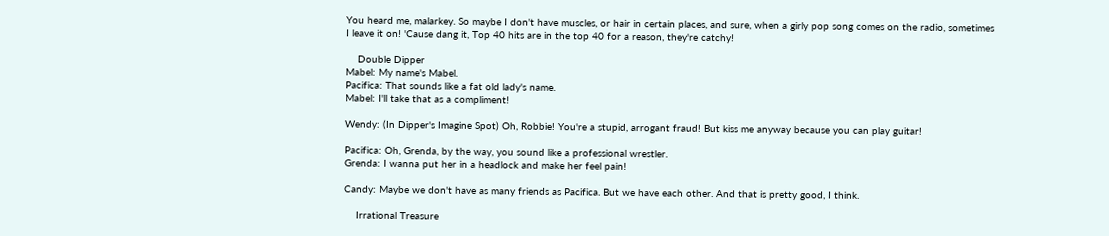You heard me, malarkey. So maybe I don't have muscles, or hair in certain places, and sure, when a girly pop song comes on the radio, sometimes I leave it on! 'Cause dang it, Top 40 hits are in the top 40 for a reason, they're catchy!

    Double Dipper
Mabel: My name's Mabel.
Pacifica: That sounds like a fat old lady's name.
Mabel: I'll take that as a compliment!

Wendy: (In Dipper's Imagine Spot) Oh, Robbie! You're a stupid, arrogant fraud! But kiss me anyway because you can play guitar!

Pacifica: Oh, Grenda, by the way, you sound like a professional wrestler.
Grenda: I wanna put her in a headlock and make her feel pain!

Candy: Maybe we don't have as many friends as Pacifica. But we have each other. And that is pretty good, I think.

    Irrational Treasure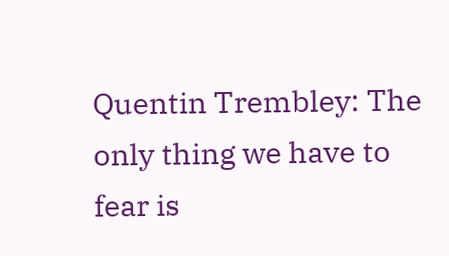Quentin Trembley: The only thing we have to fear is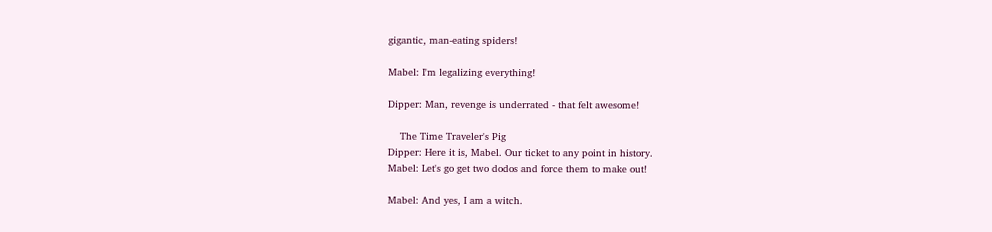gigantic, man-eating spiders!

Mabel: I'm legalizing everything!

Dipper: Man, revenge is underrated - that felt awesome!

    The Time Traveler's Pig
Dipper: Here it is, Mabel. Our ticket to any point in history.
Mabel: Let's go get two dodos and force them to make out!

Mabel: And yes, I am a witch.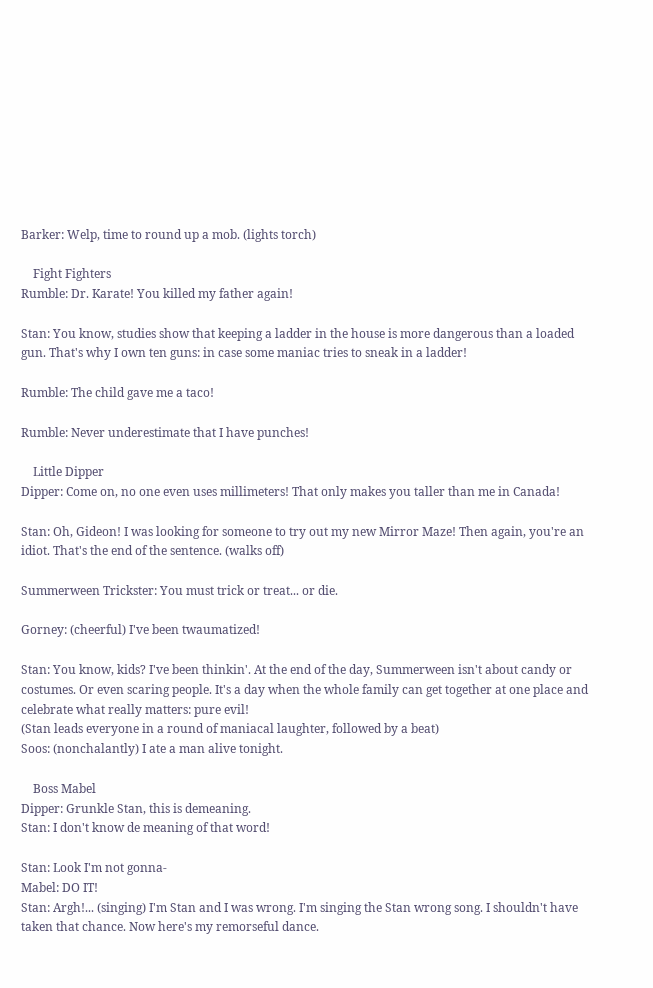Barker: Welp, time to round up a mob. (lights torch)

    Fight Fighters
Rumble: Dr. Karate! You killed my father again!

Stan: You know, studies show that keeping a ladder in the house is more dangerous than a loaded gun. That's why I own ten guns: in case some maniac tries to sneak in a ladder!

Rumble: The child gave me a taco!

Rumble: Never underestimate that I have punches!

    Little Dipper
Dipper: Come on, no one even uses millimeters! That only makes you taller than me in Canada!

Stan: Oh, Gideon! I was looking for someone to try out my new Mirror Maze! Then again, you're an idiot. That's the end of the sentence. (walks off)

Summerween Trickster: You must trick or treat... or die.

Gorney: (cheerful) I've been twaumatized!

Stan: You know, kids? I've been thinkin'. At the end of the day, Summerween isn't about candy or costumes. Or even scaring people. It's a day when the whole family can get together at one place and celebrate what really matters: pure evil!
(Stan leads everyone in a round of maniacal laughter, followed by a beat)
Soos: (nonchalantly) I ate a man alive tonight.

    Boss Mabel
Dipper: Grunkle Stan, this is demeaning.
Stan: I don't know de meaning of that word!

Stan: Look I'm not gonna-
Mabel: DO IT!
Stan: Argh!... (singing) I'm Stan and I was wrong. I'm singing the Stan wrong song. I shouldn't have taken that chance. Now here's my remorseful dance.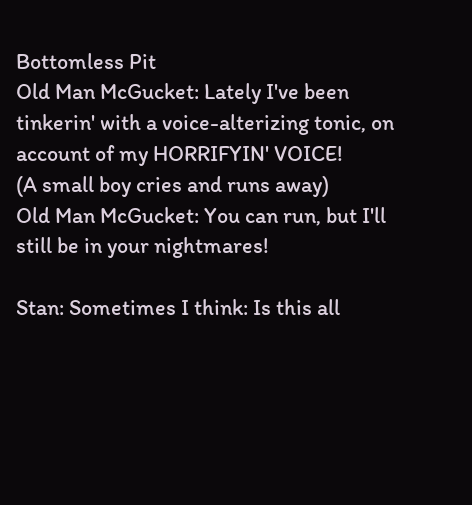Bottomless Pit
Old Man McGucket: Lately I've been tinkerin' with a voice-alterizing tonic, on account of my HORRIFYIN' VOICE!
(A small boy cries and runs away)
Old Man McGucket: You can run, but I'll still be in your nightmares!

Stan: Sometimes I think: Is this all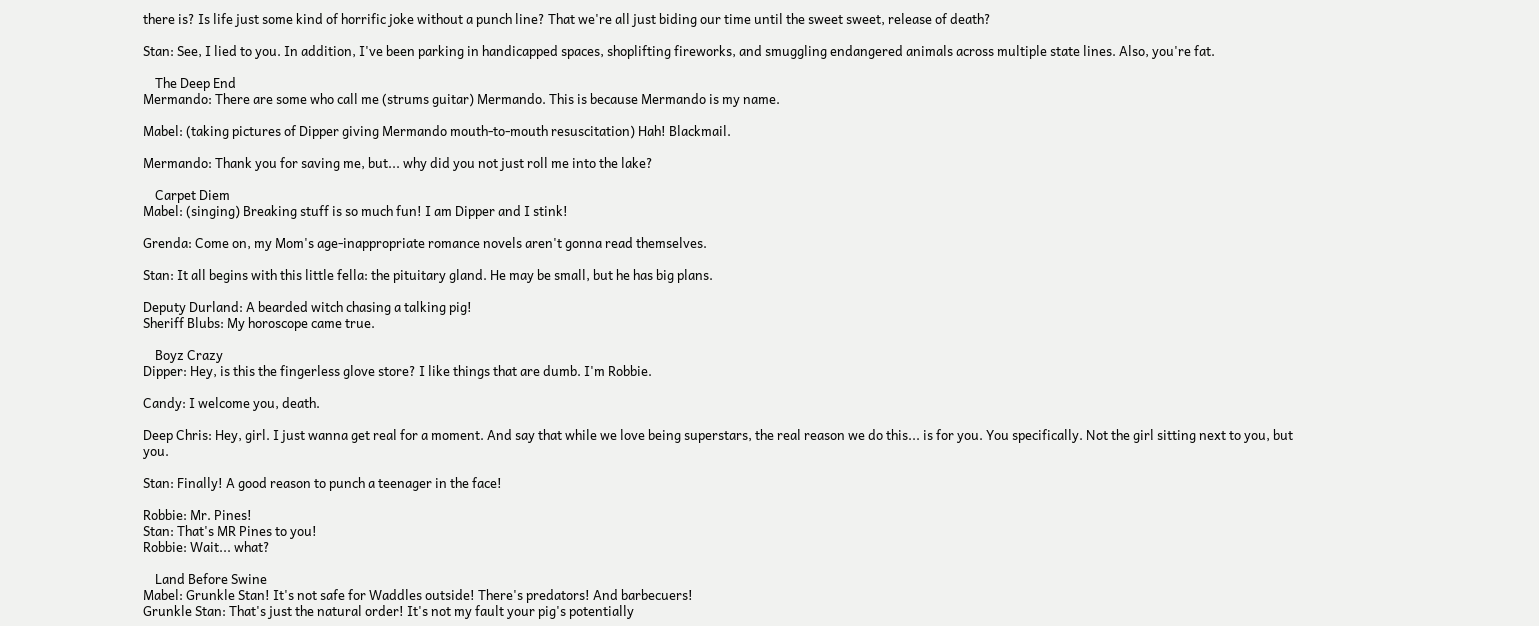there is? Is life just some kind of horrific joke without a punch line? That we're all just biding our time until the sweet sweet, release of death?

Stan: See, I lied to you. In addition, I've been parking in handicapped spaces, shoplifting fireworks, and smuggling endangered animals across multiple state lines. Also, you're fat.

    The Deep End
Mermando: There are some who call me (strums guitar) Mermando. This is because Mermando is my name.

Mabel: (taking pictures of Dipper giving Mermando mouth-to-mouth resuscitation) Hah! Blackmail.

Mermando: Thank you for saving me, but... why did you not just roll me into the lake?

    Carpet Diem
Mabel: (singing) Breaking stuff is so much fun! I am Dipper and I stink!

Grenda: Come on, my Mom's age-inappropriate romance novels aren't gonna read themselves.

Stan: It all begins with this little fella: the pituitary gland. He may be small, but he has big plans.

Deputy Durland: A bearded witch chasing a talking pig!
Sheriff Blubs: My horoscope came true.

    Boyz Crazy
Dipper: Hey, is this the fingerless glove store? I like things that are dumb. I'm Robbie.

Candy: I welcome you, death.

Deep Chris: Hey, girl. I just wanna get real for a moment. And say that while we love being superstars, the real reason we do this... is for you. You specifically. Not the girl sitting next to you, but you.

Stan: Finally! A good reason to punch a teenager in the face!

Robbie: Mr. Pines!
Stan: That's MR Pines to you!
Robbie: Wait... what?

    Land Before Swine
Mabel: Grunkle Stan! It's not safe for Waddles outside! There's predators! And barbecuers!
Grunkle Stan: That's just the natural order! It's not my fault your pig's potentially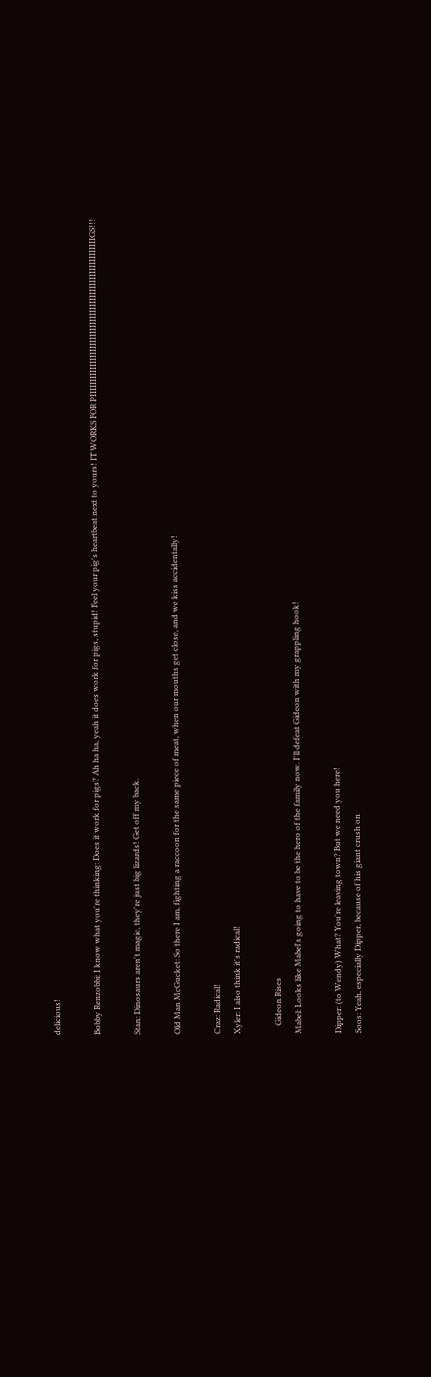delicious!

Bobby Renzobbi: I know what you're thinking: Does it work for pigs? Ah ha ha, yeah it does work for pigs, stupid! Feel your pig's heartbeat next to yours! IT WORKS FOR PIIIIIIIIIIIIIIIIIIIIIIIIIIIIIIIIIIIIIIIIIIIIIIIIIIIIIGS!!!

Stan: Dinosaurs aren't magic, they're just big lizards! Get off my back.

Old Man McGucket: So there I am, fighting a raccoon for the same piece of meat, when our mouths get close, and we kiss accidentally!

Craz: Radical!
Xyler: I also think it's radical!

    Gideon Rises
Mabel: Looks like Mabel's going to have to be the hero of the family now. I'll defeat Gideon with my grappling hook!

Dipper: (to Wendy) What? You're leaving town? But we need you here!
Soos: Yeah, especially Dipper, because of his giant crush on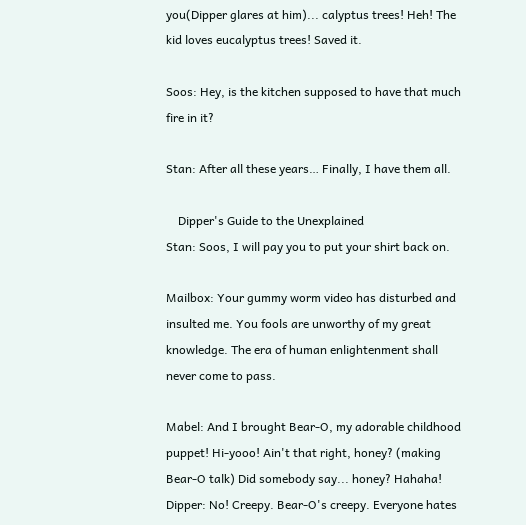you(Dipper glares at him)... calyptus trees! Heh! The kid loves eucalyptus trees! Saved it.

Soos: Hey, is the kitchen supposed to have that much fire in it?

Stan: After all these years… Finally, I have them all.

    Dipper's Guide to the Unexplained
Stan: Soos, I will pay you to put your shirt back on.

Mailbox: Your gummy worm video has disturbed and insulted me. You fools are unworthy of my great knowledge. The era of human enlightenment shall never come to pass.

Mabel: And I brought Bear-O, my adorable childhood puppet! Hi-yooo! Ain't that right, honey? (making Bear-O talk) Did somebody say... honey? Hahaha!
Dipper: No! Creepy. Bear-O's creepy. Everyone hates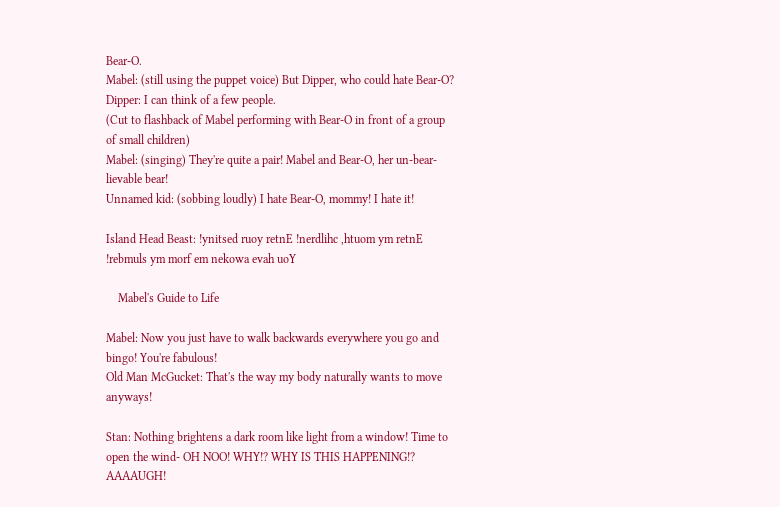Bear-O.
Mabel: (still using the puppet voice) But Dipper, who could hate Bear-O?
Dipper: I can think of a few people.
(Cut to flashback of Mabel performing with Bear-O in front of a group of small children)
Mabel: (singing) They're quite a pair! Mabel and Bear-O, her un-bear-lievable bear!
Unnamed kid: (sobbing loudly) I hate Bear-O, mommy! I hate it!

Island Head Beast: !ynitsed ruoy retnE !nerdlihc ,htuom ym retnE !rebmuls ym morf em nekowa evah uoY

    Mabel's Guide to Life

Mabel: Now you just have to walk backwards everywhere you go and bingo! You're fabulous!
Old Man McGucket: That's the way my body naturally wants to move anyways!

Stan: Nothing brightens a dark room like light from a window! Time to open the wind- OH NOO! WHY!? WHY IS THIS HAPPENING!? AAAAUGH!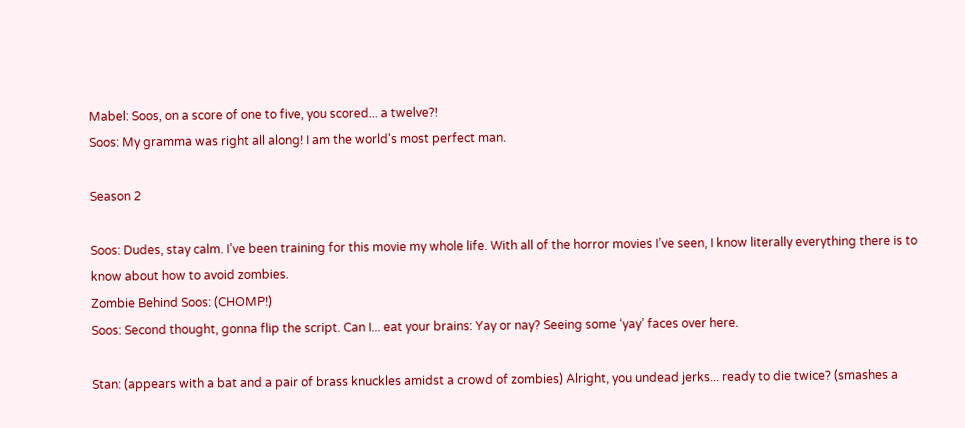Mabel: Soos, on a score of one to five, you scored... a twelve?!
Soos: My gramma was right all along! I am the world's most perfect man.

Season 2

Soos: Dudes, stay calm. I’ve been training for this movie my whole life. With all of the horror movies I’ve seen, I know literally everything there is to know about how to avoid zombies.
Zombie Behind Soos: (CHOMP!)
Soos: Second thought, gonna flip the script. Can I... eat your brains: Yay or nay? Seeing some ‘yay’ faces over here.

Stan: (appears with a bat and a pair of brass knuckles amidst a crowd of zombies) Alright, you undead jerks... ready to die twice? (smashes a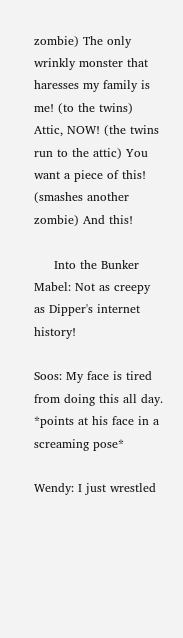zombie) The only wrinkly monster that haresses my family is me! (to the twins) Attic, NOW! (the twins run to the attic) You want a piece of this! (smashes another zombie) And this!

     Into the Bunker
Mabel: Not as creepy as Dipper's internet history!

Soos: My face is tired from doing this all day. *points at his face in a screaming pose*

Wendy: I just wrestled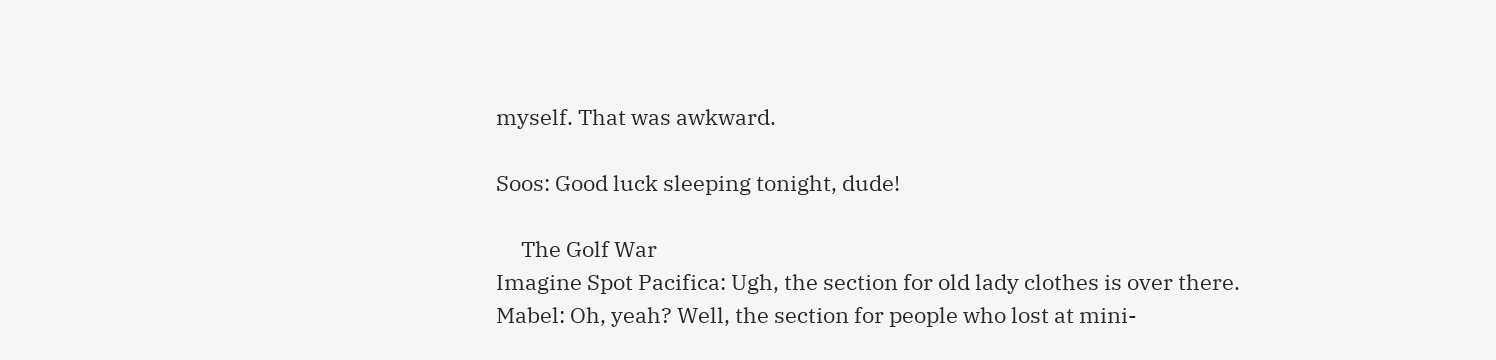myself. That was awkward.

Soos: Good luck sleeping tonight, dude!

     The Golf War
Imagine Spot Pacifica: Ugh, the section for old lady clothes is over there.
Mabel: Oh, yeah? Well, the section for people who lost at mini-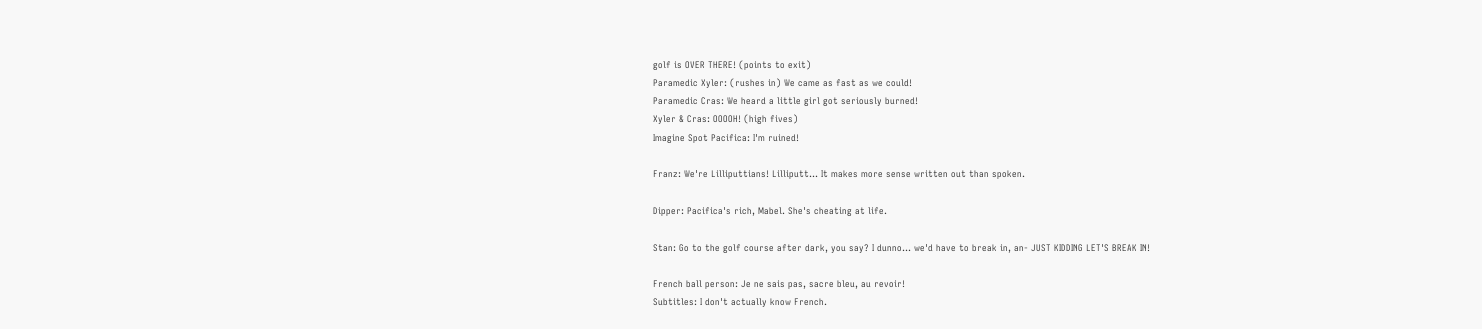golf is OVER THERE! (points to exit)
Paramedic Xyler: (rushes in) We came as fast as we could!
Paramedic Cras: We heard a little girl got seriously burned!
Xyler & Cras: OOOOH! (high fives)
Imagine Spot Pacifica: I'm ruined!

Franz: We're Lilliputtians! Lilliputt... It makes more sense written out than spoken.

Dipper: Pacifica's rich, Mabel. She's cheating at life.

Stan: Go to the golf course after dark, you say? I dunno... we'd have to break in, an- JUST KIDDING LET'S BREAK IN!

French ball person: Je ne sais pas, sacre bleu, au revoir!
Subtitles: I don't actually know French.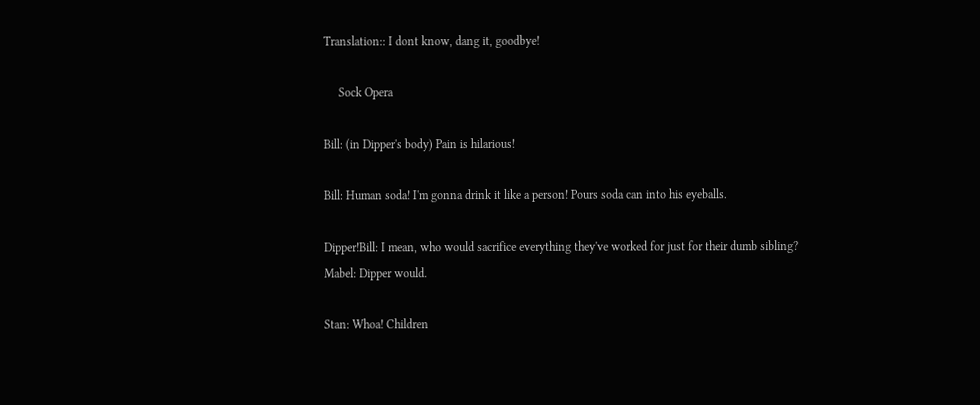Translation:: I dont know, dang it, goodbye!

     Sock Opera

Bill: (in Dipper's body) Pain is hilarious!

Bill: Human soda! I'm gonna drink it like a person! Pours soda can into his eyeballs.

Dipper!Bill: I mean, who would sacrifice everything they've worked for just for their dumb sibling?
Mabel: Dipper would.

Stan: Whoa! Children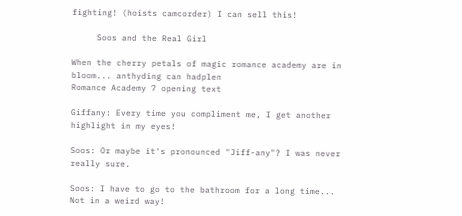fighting! (hoists camcorder) I can sell this!

     Soos and the Real Girl

When the cherry petals of magic romance academy are in bloom... anthyding can hadplen
Romance Academy 7 opening text

Giffany: Every time you compliment me, I get another highlight in my eyes!

Soos: Or maybe it's pronounced "Jiff-any"? I was never really sure.

Soos: I have to go to the bathroom for a long time... Not in a weird way!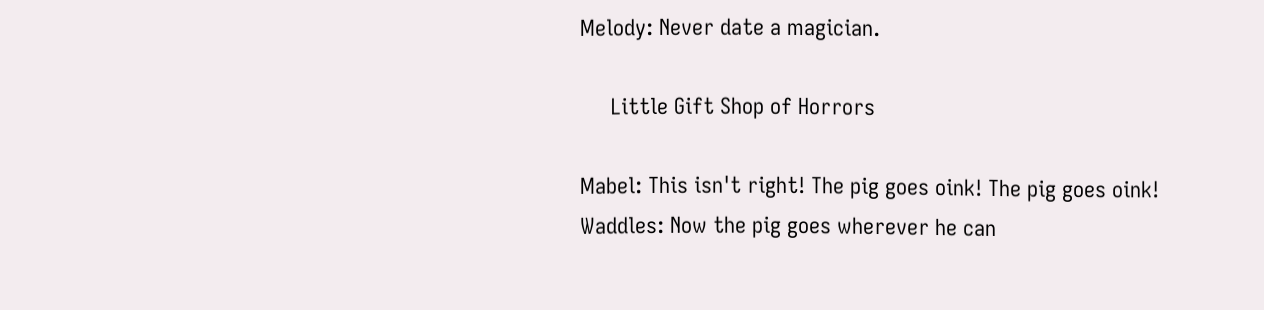Melody: Never date a magician.

     Little Gift Shop of Horrors

Mabel: This isn't right! The pig goes oink! The pig goes oink!
Waddles: Now the pig goes wherever he can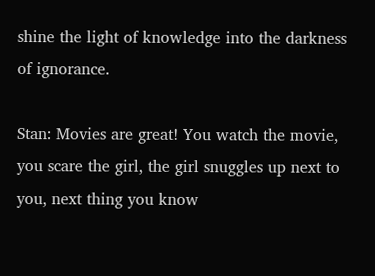shine the light of knowledge into the darkness of ignorance.

Stan: Movies are great! You watch the movie, you scare the girl, the girl snuggles up next to you, next thing you know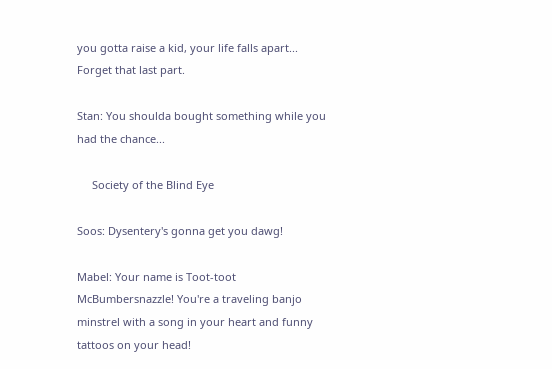you gotta raise a kid, your life falls apart... Forget that last part.

Stan: You shoulda bought something while you had the chance...

     Society of the Blind Eye

Soos: Dysentery's gonna get you dawg!

Mabel: Your name is Toot-toot McBumbersnazzle! You're a traveling banjo minstrel with a song in your heart and funny tattoos on your head!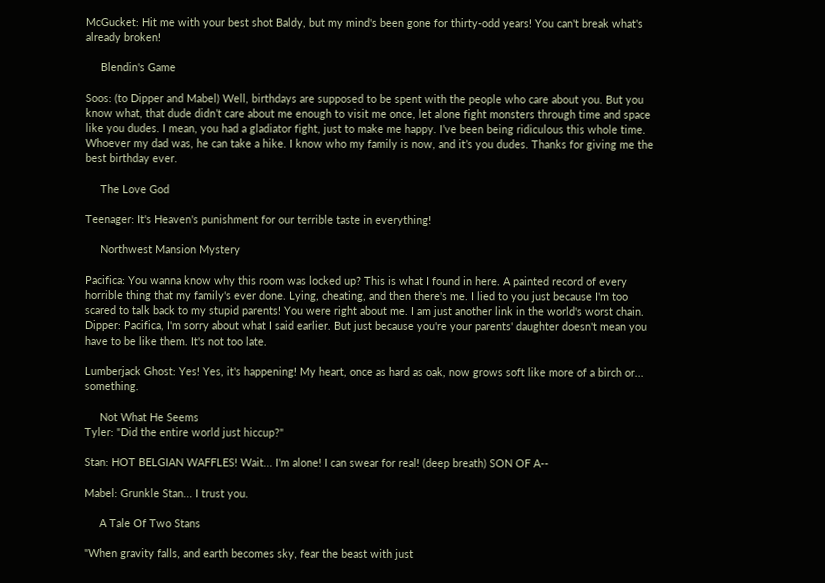McGucket: Hit me with your best shot Baldy, but my mind's been gone for thirty-odd years! You can't break what's already broken!

     Blendin's Game

Soos: (to Dipper and Mabel) Well, birthdays are supposed to be spent with the people who care about you. But you know what, that dude didn’t care about me enough to visit me once, let alone fight monsters through time and space like you dudes. I mean, you had a gladiator fight, just to make me happy. I’ve been being ridiculous this whole time. Whoever my dad was, he can take a hike. I know who my family is now, and it’s you dudes. Thanks for giving me the best birthday ever.

     The Love God

Teenager: It's Heaven's punishment for our terrible taste in everything!

     Northwest Mansion Mystery

Pacifica: You wanna know why this room was locked up? This is what I found in here. A painted record of every horrible thing that my family's ever done. Lying, cheating, and then there's me. I lied to you just because I'm too scared to talk back to my stupid parents! You were right about me. I am just another link in the world's worst chain.
Dipper: Pacifica, I'm sorry about what I said earlier. But just because you're your parents' daughter doesn't mean you have to be like them. It's not too late.

Lumberjack Ghost: Yes! Yes, it's happening! My heart, once as hard as oak, now grows soft like more of a birch or... something.

     Not What He Seems
Tyler: "Did the entire world just hiccup?"

Stan: HOT BELGIAN WAFFLES! Wait... I'm alone! I can swear for real! (deep breath) SON OF A--

Mabel: Grunkle Stan... I trust you.

     A Tale Of Two Stans

"When gravity falls, and earth becomes sky, fear the beast with just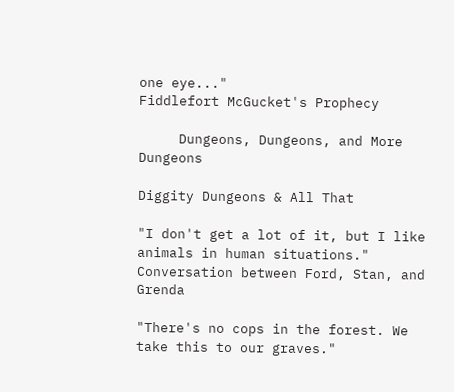one eye..."
Fiddlefort McGucket's Prophecy

     Dungeons, Dungeons, and More Dungeons

Diggity Dungeons & All That

"I don't get a lot of it, but I like animals in human situations."
Conversation between Ford, Stan, and Grenda

"There's no cops in the forest. We take this to our graves."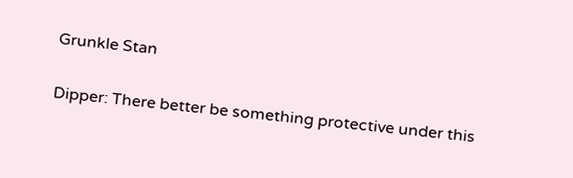Grunkle Stan

Dipper: There better be something protective under this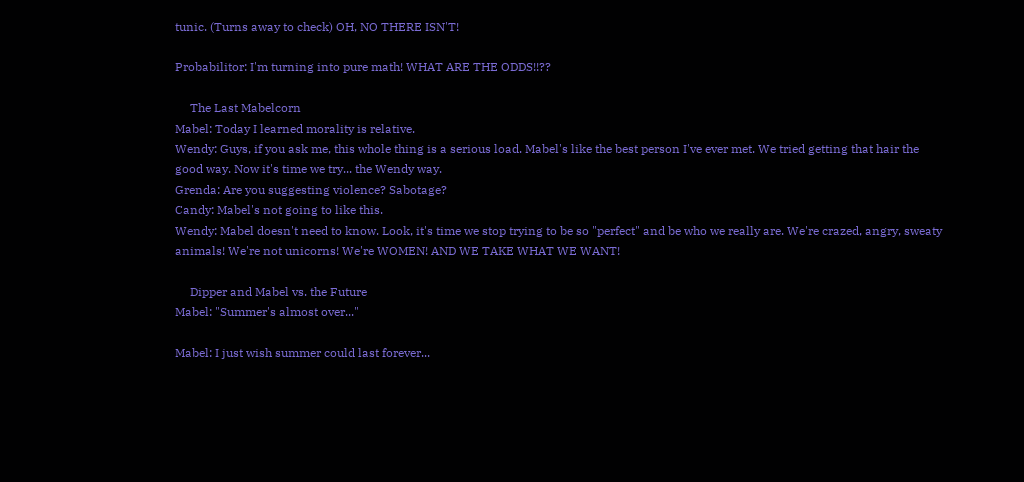tunic. (Turns away to check) OH, NO THERE ISN'T!

Probabilitor: I'm turning into pure math! WHAT ARE THE ODDS!!??

     The Last Mabelcorn
Mabel: Today I learned morality is relative.
Wendy: Guys, if you ask me, this whole thing is a serious load. Mabel's like the best person I've ever met. We tried getting that hair the good way. Now it's time we try... the Wendy way.
Grenda: Are you suggesting violence? Sabotage?
Candy: Mabel's not going to like this.
Wendy: Mabel doesn't need to know. Look, it's time we stop trying to be so "perfect" and be who we really are. We're crazed, angry, sweaty animals! We're not unicorns! We're WOMEN! AND WE TAKE WHAT WE WANT!

     Dipper and Mabel vs. the Future
Mabel: "Summer's almost over..."

Mabel: I just wish summer could last forever...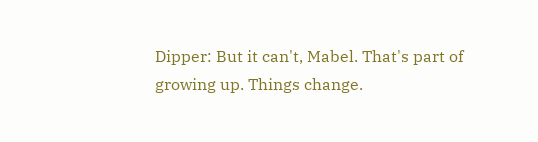Dipper: But it can't, Mabel. That's part of growing up. Things change.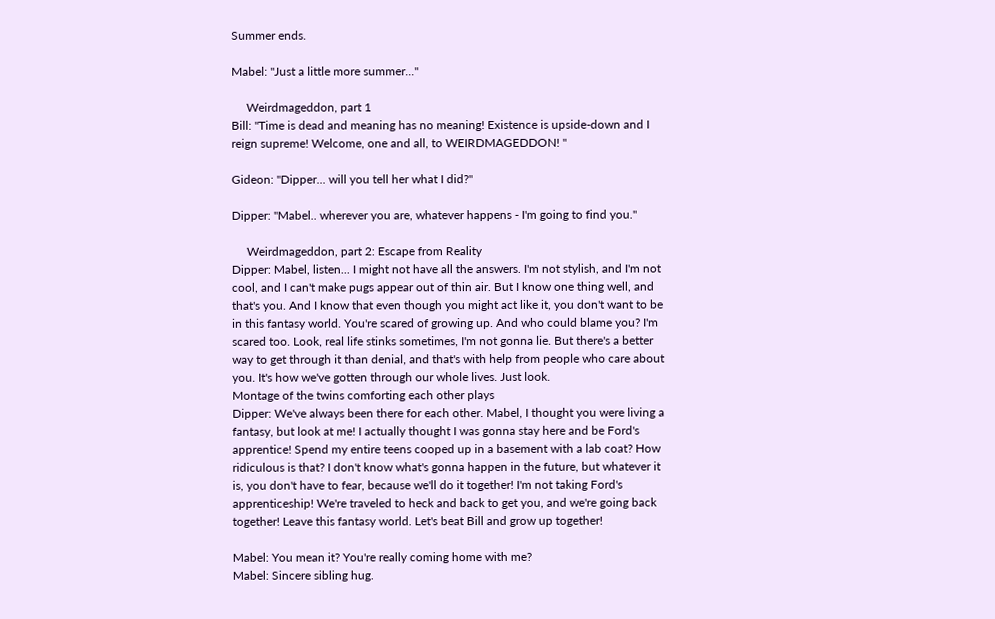Summer ends.

Mabel: "Just a little more summer..."

     Weirdmageddon, part 1
Bill: "Time is dead and meaning has no meaning! Existence is upside-down and I reign supreme! Welcome, one and all, to WEIRDMAGEDDON! "

Gideon: "Dipper... will you tell her what I did?"

Dipper: "Mabel.. wherever you are, whatever happens - I'm going to find you."

     Weirdmageddon, part 2: Escape from Reality
Dipper: Mabel, listen... I might not have all the answers. I'm not stylish, and I'm not cool, and I can't make pugs appear out of thin air. But I know one thing well, and that's you. And I know that even though you might act like it, you don't want to be in this fantasy world. You're scared of growing up. And who could blame you? I'm scared too. Look, real life stinks sometimes, I'm not gonna lie. But there's a better way to get through it than denial, and that's with help from people who care about you. It's how we've gotten through our whole lives. Just look.
Montage of the twins comforting each other plays
Dipper: We've always been there for each other. Mabel, I thought you were living a fantasy, but look at me! I actually thought I was gonna stay here and be Ford's apprentice! Spend my entire teens cooped up in a basement with a lab coat? How ridiculous is that? I don't know what's gonna happen in the future, but whatever it is, you don't have to fear, because we'll do it together! I'm not taking Ford's apprenticeship! We're traveled to heck and back to get you, and we're going back together! Leave this fantasy world. Let's beat Bill and grow up together!

Mabel: You mean it? You're really coming home with me?
Mabel: Sincere sibling hug.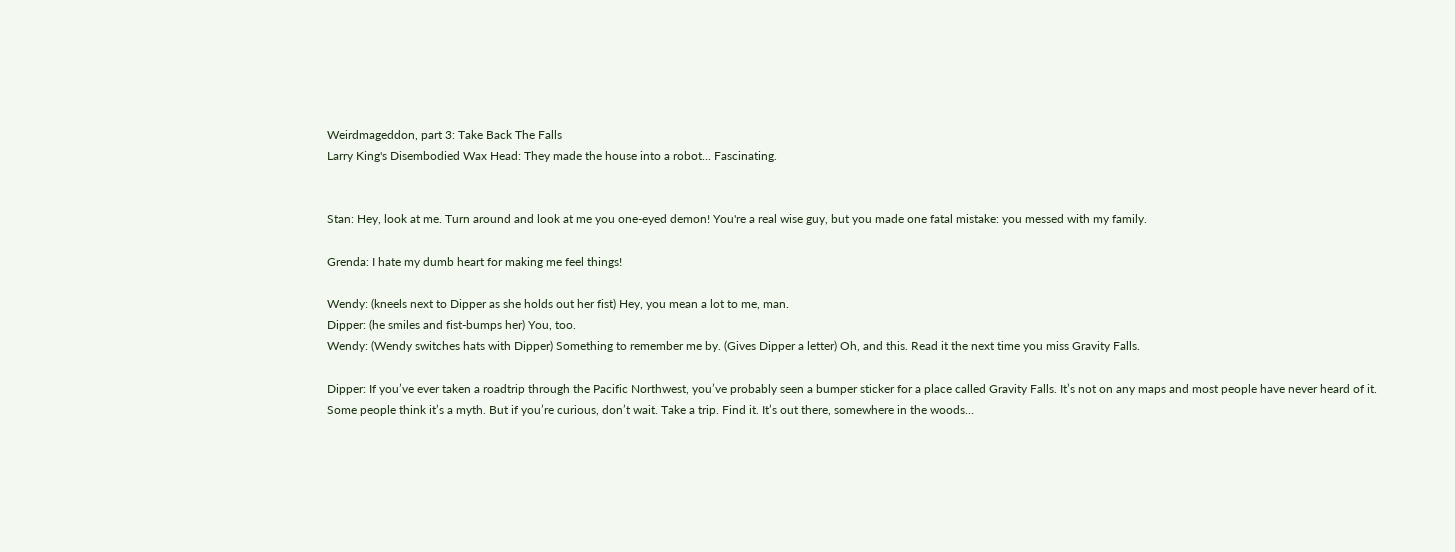Weirdmageddon, part 3: Take Back The Falls
Larry King's Disembodied Wax Head: They made the house into a robot... Fascinating.


Stan: Hey, look at me. Turn around and look at me you one-eyed demon! You're a real wise guy, but you made one fatal mistake: you messed with my family.

Grenda: I hate my dumb heart for making me feel things!

Wendy: (kneels next to Dipper as she holds out her fist) Hey, you mean a lot to me, man.
Dipper: (he smiles and fist-bumps her) You, too.
Wendy: (Wendy switches hats with Dipper) Something to remember me by. (Gives Dipper a letter) Oh, and this. Read it the next time you miss Gravity Falls.

Dipper: If you’ve ever taken a roadtrip through the Pacific Northwest, you’ve probably seen a bumper sticker for a place called Gravity Falls. It’s not on any maps and most people have never heard of it. Some people think it’s a myth. But if you’re curious, don’t wait. Take a trip. Find it. It’s out there, somewhere in the woods…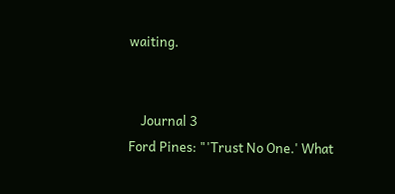waiting.


    Journal 3
Ford Pines: "'Trust No One.' What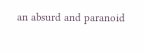an absurd and paranoid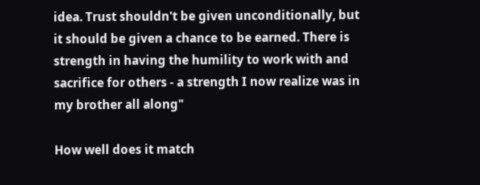idea. Trust shouldn't be given unconditionally, but it should be given a chance to be earned. There is strength in having the humility to work with and sacrifice for others - a strength I now realize was in my brother all along"

How well does it match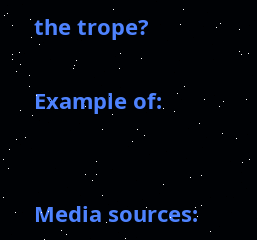the trope?

Example of:


Media sources: